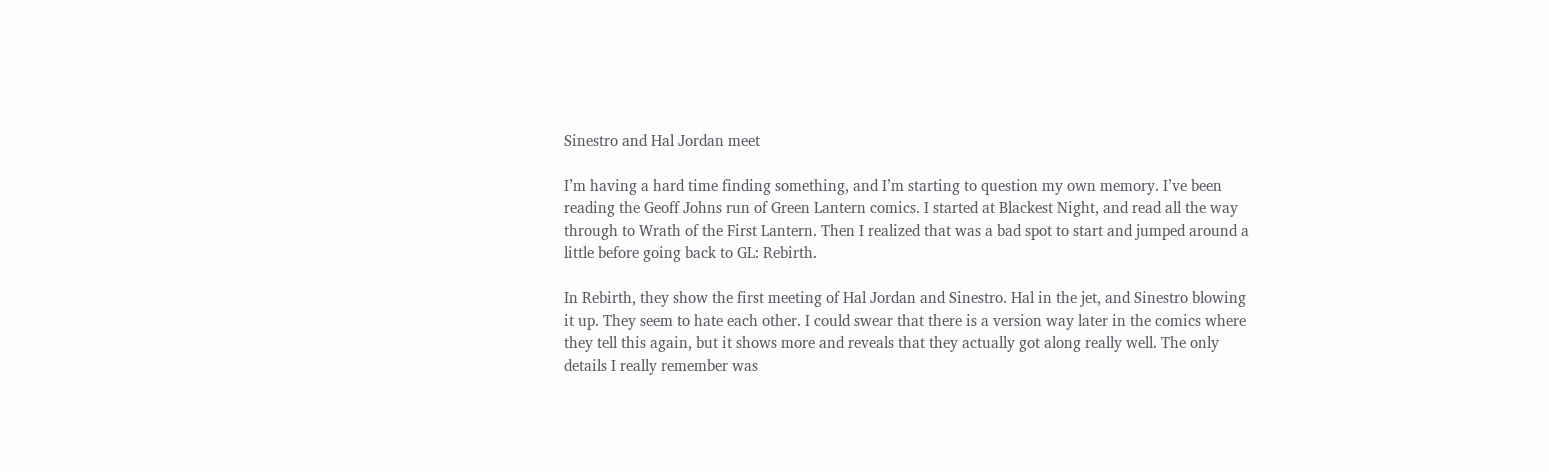Sinestro and Hal Jordan meet

I’m having a hard time finding something, and I’m starting to question my own memory. I’ve been reading the Geoff Johns run of Green Lantern comics. I started at Blackest Night, and read all the way through to Wrath of the First Lantern. Then I realized that was a bad spot to start and jumped around a little before going back to GL: Rebirth.

In Rebirth, they show the first meeting of Hal Jordan and Sinestro. Hal in the jet, and Sinestro blowing it up. They seem to hate each other. I could swear that there is a version way later in the comics where they tell this again, but it shows more and reveals that they actually got along really well. The only details I really remember was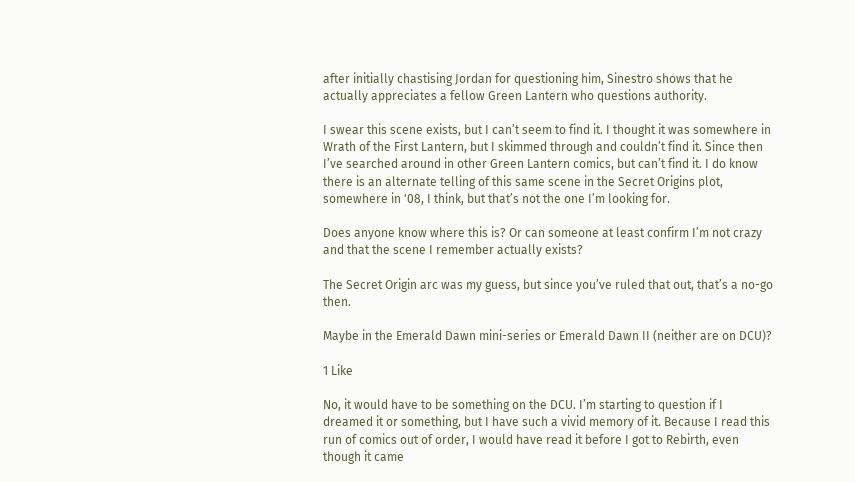after initially chastising Jordan for questioning him, Sinestro shows that he actually appreciates a fellow Green Lantern who questions authority.

I swear this scene exists, but I can’t seem to find it. I thought it was somewhere in Wrath of the First Lantern, but I skimmed through and couldn’t find it. Since then I’ve searched around in other Green Lantern comics, but can’t find it. I do know there is an alternate telling of this same scene in the Secret Origins plot, somewhere in '08, I think, but that’s not the one I’m looking for.

Does anyone know where this is? Or can someone at least confirm I’m not crazy and that the scene I remember actually exists?

The Secret Origin arc was my guess, but since you’ve ruled that out, that’s a no-go then.

Maybe in the Emerald Dawn mini-series or Emerald Dawn II (neither are on DCU)?

1 Like

No, it would have to be something on the DCU. I’m starting to question if I dreamed it or something, but I have such a vivid memory of it. Because I read this run of comics out of order, I would have read it before I got to Rebirth, even though it came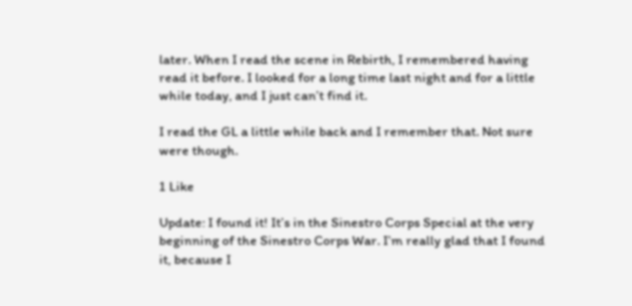later. When I read the scene in Rebirth, I remembered having read it before. I looked for a long time last night and for a little while today, and I just can’t find it.

I read the GL a little while back and I remember that. Not sure were though.

1 Like

Update: I found it! It’s in the Sinestro Corps Special at the very beginning of the Sinestro Corps War. I’m really glad that I found it, because I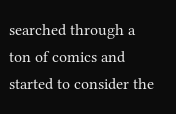searched through a ton of comics and started to consider the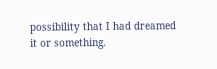possibility that I had dreamed it or something.